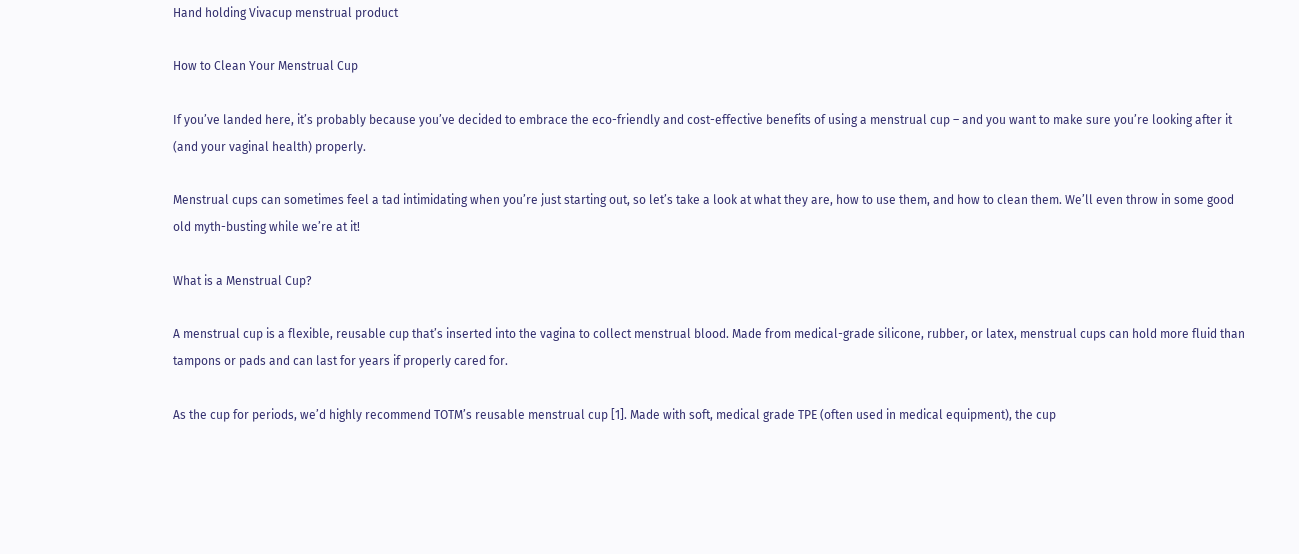Hand holding Vivacup menstrual product

How to Clean Your Menstrual Cup

If you’ve landed here, it’s probably because you’ve decided to embrace the eco-friendly and cost-effective benefits of using a menstrual cup – and you want to make sure you’re looking after it (and your vaginal health) properly.

Menstrual cups can sometimes feel a tad intimidating when you’re just starting out, so let’s take a look at what they are, how to use them, and how to clean them. We’ll even throw in some good old myth-busting while we’re at it!

What is a Menstrual Cup?

A menstrual cup is a flexible, reusable cup that’s inserted into the vagina to collect menstrual blood. Made from medical-grade silicone, rubber, or latex, menstrual cups can hold more fluid than tampons or pads and can last for years if properly cared for.

As the cup for periods, we’d highly recommend TOTM’s reusable menstrual cup [1]. Made with soft, medical grade TPE (often used in medical equipment), the cup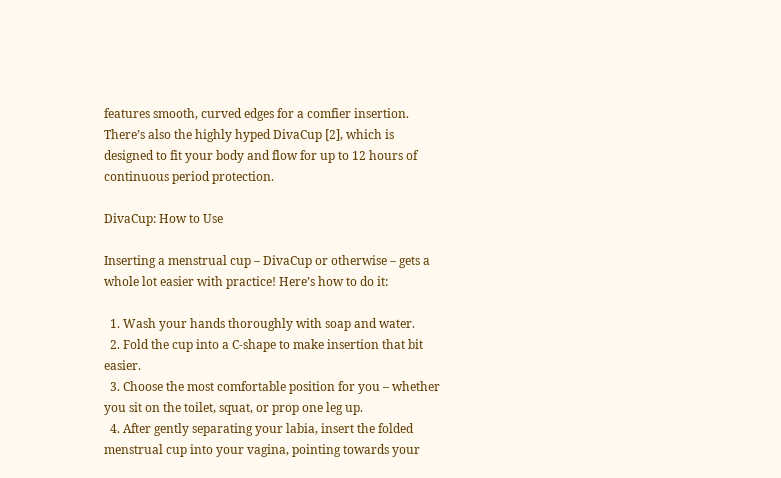features smooth, curved edges for a comfier insertion. There’s also the highly hyped DivaCup [2], which is designed to fit your body and flow for up to 12 hours of continuous period protection.

DivaCup: How to Use

Inserting a menstrual cup – DivaCup or otherwise – gets a whole lot easier with practice! Here’s how to do it:

  1. Wash your hands thoroughly with soap and water.
  2. Fold the cup into a C-shape to make insertion that bit easier.
  3. Choose the most comfortable position for you – whether you sit on the toilet, squat, or prop one leg up.
  4. After gently separating your labia, insert the folded menstrual cup into your vagina, pointing towards your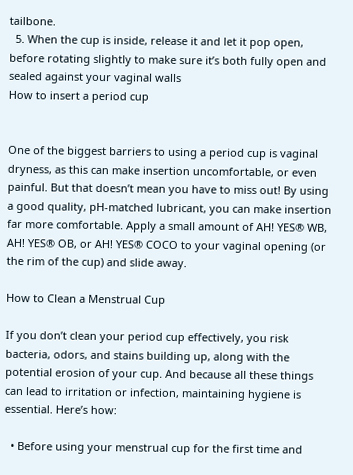tailbone.
  5. When the cup is inside, release it and let it pop open, before rotating slightly to make sure it’s both fully open and sealed against your vaginal walls
How to insert a period cup


One of the biggest barriers to using a period cup is vaginal dryness, as this can make insertion uncomfortable, or even painful. But that doesn’t mean you have to miss out! By using a good quality, pH-matched lubricant, you can make insertion far more comfortable. Apply a small amount of AH! YES® WB, AH! YES® OB, or AH! YES® COCO to your vaginal opening (or the rim of the cup) and slide away.

How to Clean a Menstrual Cup

If you don’t clean your period cup effectively, you risk bacteria, odors, and stains building up, along with the potential erosion of your cup. And because all these things can lead to irritation or infection, maintaining hygiene is essential. Here’s how:

  • Before using your menstrual cup for the first time and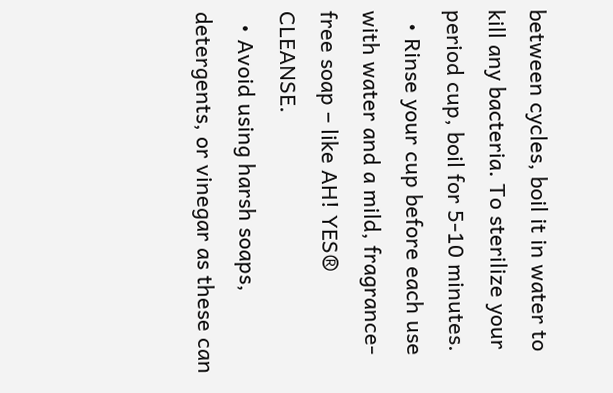between cycles, boil it in water to kill any bacteria. To sterilize your period cup, boil for 5-10 minutes.
  • Rinse your cup before each use with water and a mild, fragrance-free soap – like AH! YES® CLEANSE.
  • Avoid using harsh soaps, detergents, or vinegar as these can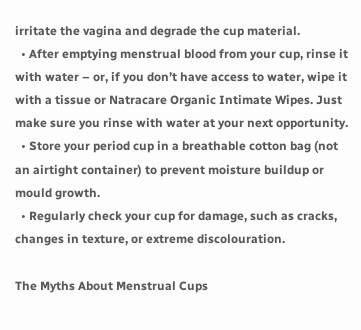irritate the vagina and degrade the cup material.
  • After emptying menstrual blood from your cup, rinse it with water – or, if you don’t have access to water, wipe it with a tissue or Natracare Organic Intimate Wipes. Just make sure you rinse with water at your next opportunity.
  • Store your period cup in a breathable cotton bag (not an airtight container) to prevent moisture buildup or mould growth.
  • Regularly check your cup for damage, such as cracks, changes in texture, or extreme discolouration.

The Myths About Menstrual Cups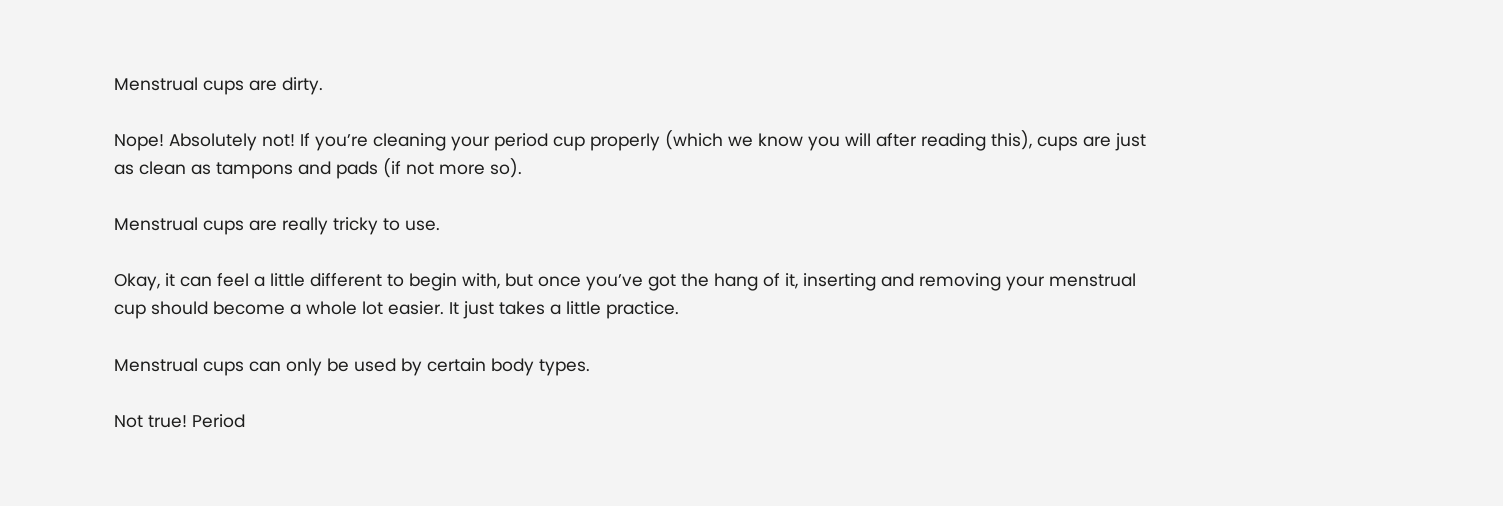Menstrual cups are dirty.

Nope! Absolutely not! If you’re cleaning your period cup properly (which we know you will after reading this), cups are just as clean as tampons and pads (if not more so).

Menstrual cups are really tricky to use.

Okay, it can feel a little different to begin with, but once you’ve got the hang of it, inserting and removing your menstrual cup should become a whole lot easier. It just takes a little practice.

Menstrual cups can only be used by certain body types.

Not true! Period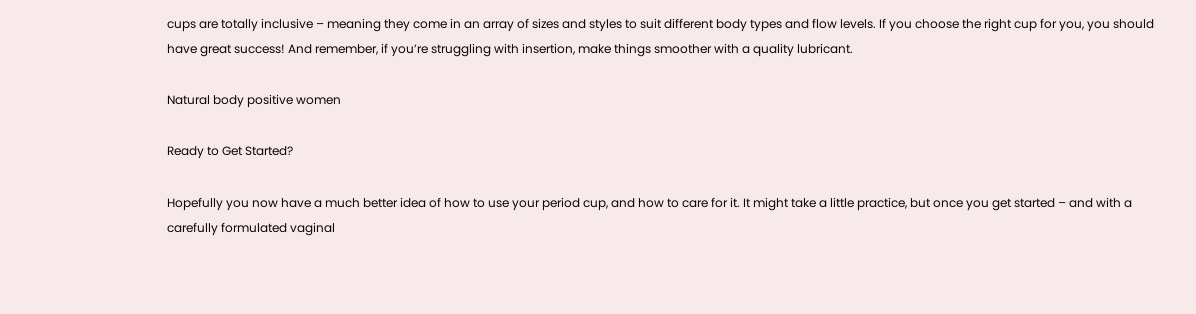cups are totally inclusive – meaning they come in an array of sizes and styles to suit different body types and flow levels. If you choose the right cup for you, you should have great success! And remember, if you’re struggling with insertion, make things smoother with a quality lubricant.

Natural body positive women

Ready to Get Started?

Hopefully you now have a much better idea of how to use your period cup, and how to care for it. It might take a little practice, but once you get started – and with a carefully formulated vaginal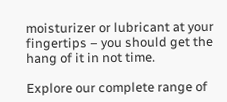moisturizer or lubricant at your fingertips – you should get the hang of it in not time.

Explore our complete range of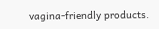vagina-friendly products.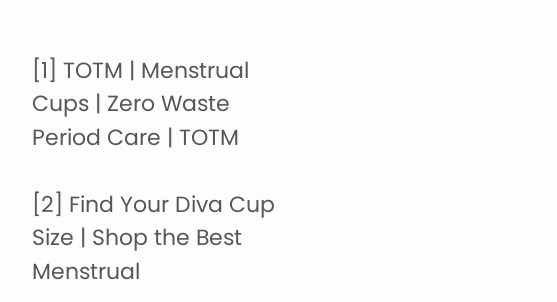[1] TOTM | Menstrual Cups | Zero Waste Period Care | TOTM

[2] Find Your Diva Cup Size | Shop the Best Menstrual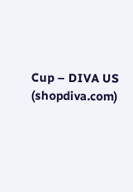Cup – DIVA US (shopdiva.com)